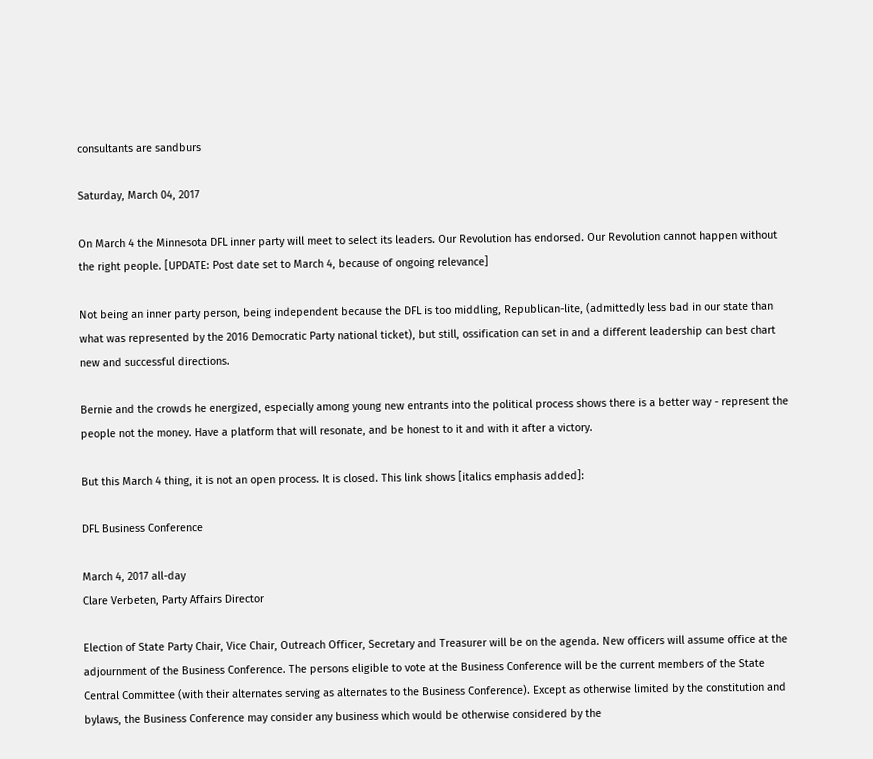consultants are sandburs

Saturday, March 04, 2017

On March 4 the Minnesota DFL inner party will meet to select its leaders. Our Revolution has endorsed. Our Revolution cannot happen without the right people. [UPDATE: Post date set to March 4, because of ongoing relevance]

Not being an inner party person, being independent because the DFL is too middling, Republican-lite, (admittedly less bad in our state than what was represented by the 2016 Democratic Party national ticket), but still, ossification can set in and a different leadership can best chart new and successful directions.

Bernie and the crowds he energized, especially among young new entrants into the political process shows there is a better way - represent the people not the money. Have a platform that will resonate, and be honest to it and with it after a victory.

But this March 4 thing, it is not an open process. It is closed. This link shows [italics emphasis added]:

DFL Business Conference

March 4, 2017 all-day
Clare Verbeten, Party Affairs Director

Election of State Party Chair, Vice Chair, Outreach Officer, Secretary and Treasurer will be on the agenda. New officers will assume office at the adjournment of the Business Conference. The persons eligible to vote at the Business Conference will be the current members of the State Central Committee (with their alternates serving as alternates to the Business Conference). Except as otherwise limited by the constitution and bylaws, the Business Conference may consider any business which would be otherwise considered by the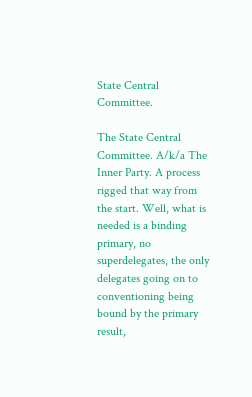State Central Committee.

The State Central Committee. A/k/a The Inner Party. A process rigged that way from the start. Well, what is needed is a binding primary, no superdelegates, the only delegates going on to conventioning being bound by the primary result,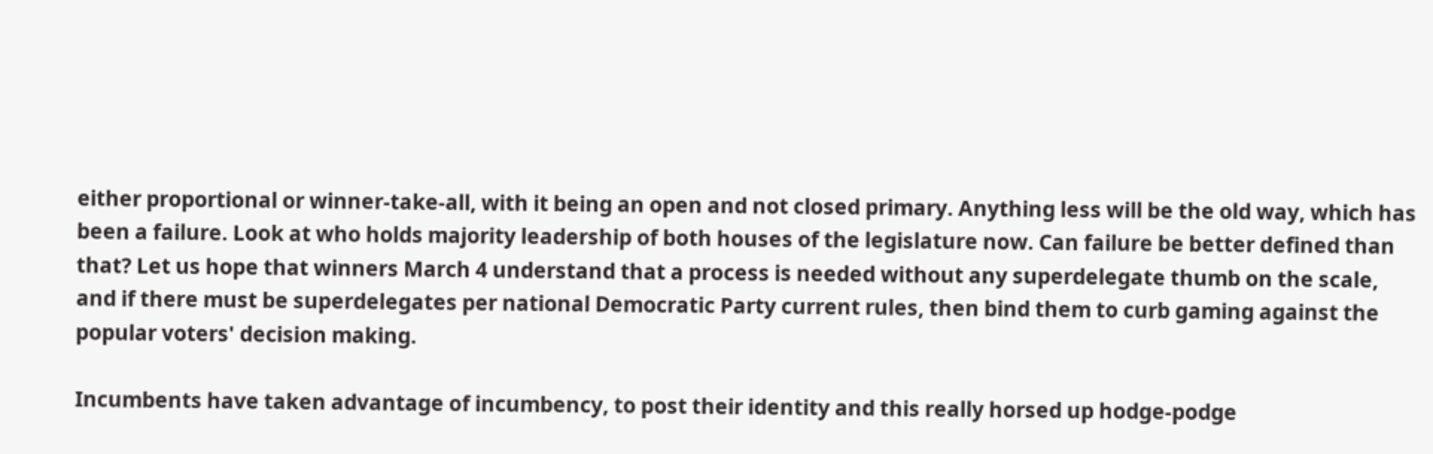either proportional or winner-take-all, with it being an open and not closed primary. Anything less will be the old way, which has been a failure. Look at who holds majority leadership of both houses of the legislature now. Can failure be better defined than that? Let us hope that winners March 4 understand that a process is needed without any superdelegate thumb on the scale, and if there must be superdelegates per national Democratic Party current rules, then bind them to curb gaming against the popular voters' decision making.

Incumbents have taken advantage of incumbency, to post their identity and this really horsed up hodge-podge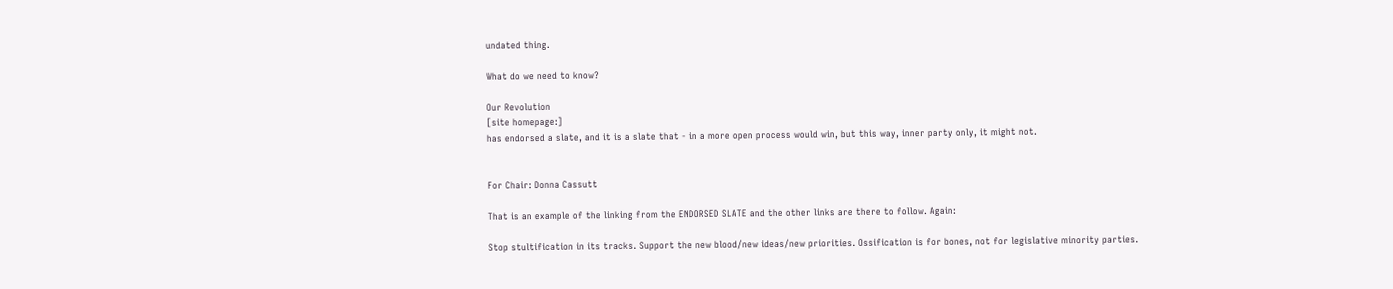undated thing.

What do we need to know?

Our Revolution
[site homepage:]
has endorsed a slate, and it is a slate that - in a more open process would win, but this way, inner party only, it might not.


For Chair: Donna Cassutt

That is an example of the linking from the ENDORSED SLATE and the other links are there to follow. Again:

Stop stultification in its tracks. Support the new blood/new ideas/new priorities. Ossification is for bones, not for legislative minority parties.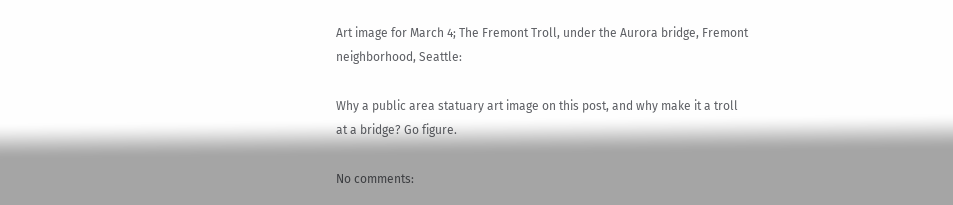Art image for March 4; The Fremont Troll, under the Aurora bridge, Fremont neighborhood, Seattle:

Why a public area statuary art image on this post, and why make it a troll at a bridge? Go figure.

No comments: